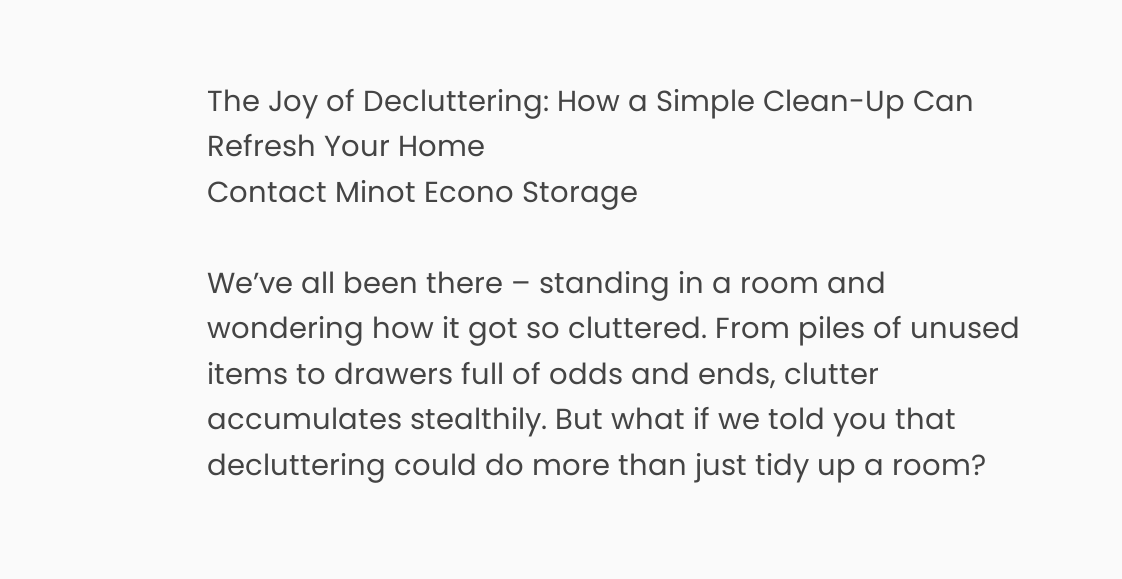The Joy of Decluttering: How a Simple Clean-Up Can Refresh Your Home
Contact Minot Econo Storage

We’ve all been there – standing in a room and wondering how it got so cluttered. From piles of unused items to drawers full of odds and ends, clutter accumulates stealthily. But what if we told you that decluttering could do more than just tidy up a room?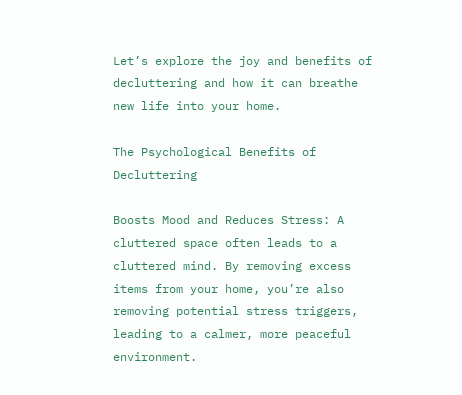Let’s explore the joy and benefits of decluttering and how it can breathe new life into your home.

The Psychological Benefits of Decluttering

Boosts Mood and Reduces Stress: A cluttered space often leads to a cluttered mind. By removing excess items from your home, you’re also removing potential stress triggers, leading to a calmer, more peaceful environment.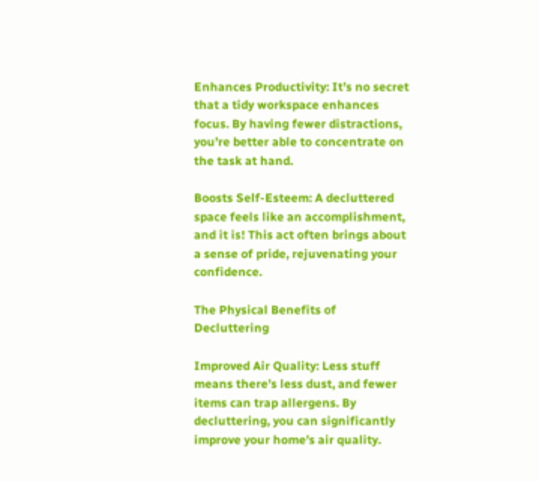Enhances Productivity: It’s no secret that a tidy workspace enhances focus. By having fewer distractions, you’re better able to concentrate on the task at hand.

Boosts Self-Esteem: A decluttered space feels like an accomplishment, and it is! This act often brings about a sense of pride, rejuvenating your confidence.

The Physical Benefits of Decluttering

Improved Air Quality: Less stuff means there’s less dust, and fewer items can trap allergens. By decluttering, you can significantly improve your home’s air quality.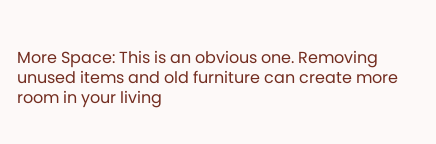More Space: This is an obvious one. Removing unused items and old furniture can create more room in your living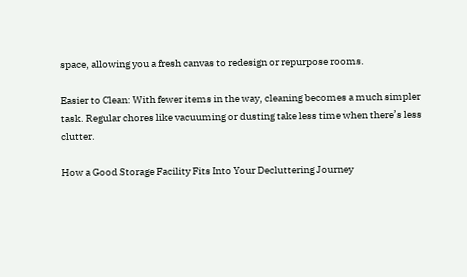space, allowing you a fresh canvas to redesign or repurpose rooms.

Easier to Clean: With fewer items in the way, cleaning becomes a much simpler task. Regular chores like vacuuming or dusting take less time when there’s less clutter.

How a Good Storage Facility Fits Into Your Decluttering Journey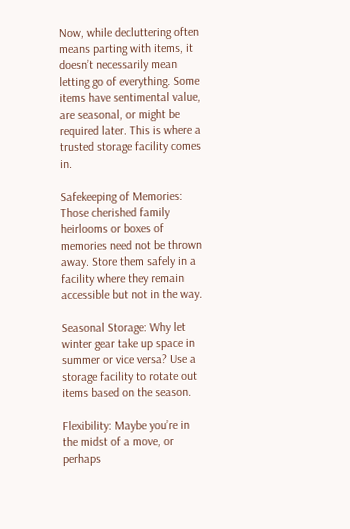Now, while decluttering often means parting with items, it doesn’t necessarily mean letting go of everything. Some items have sentimental value, are seasonal, or might be required later. This is where a trusted storage facility comes in.

Safekeeping of Memories: Those cherished family heirlooms or boxes of memories need not be thrown away. Store them safely in a facility where they remain accessible but not in the way.

Seasonal Storage: Why let winter gear take up space in summer or vice versa? Use a storage facility to rotate out items based on the season.

Flexibility: Maybe you’re in the midst of a move, or perhaps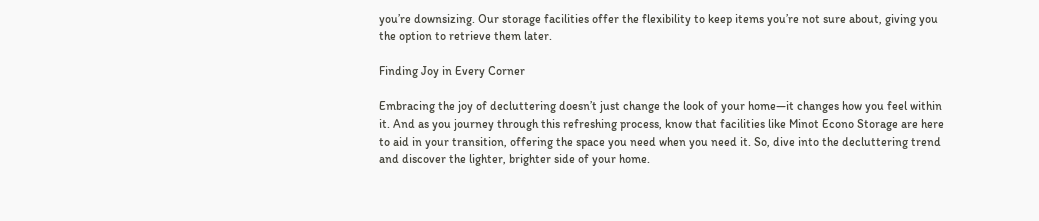you’re downsizing. Our storage facilities offer the flexibility to keep items you’re not sure about, giving you the option to retrieve them later.

Finding Joy in Every Corner

Embracing the joy of decluttering doesn’t just change the look of your home—it changes how you feel within it. And as you journey through this refreshing process, know that facilities like Minot Econo Storage are here to aid in your transition, offering the space you need when you need it. So, dive into the decluttering trend and discover the lighter, brighter side of your home.